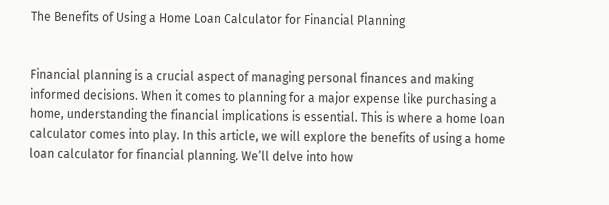The Benefits of Using a Home Loan Calculator for Financial Planning


Financial planning is a crucial aspect of managing personal finances and making informed decisions. When it comes to planning for a major expense like purchasing a home, understanding the financial implications is essential. This is where a home loan calculator comes into play. In this article, we will explore the benefits of using a home loan calculator for financial planning. We’ll delve into how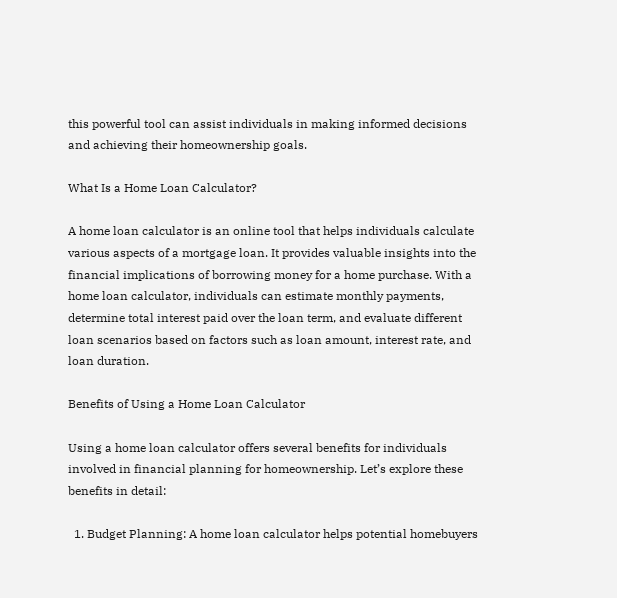this powerful tool can assist individuals in making informed decisions and achieving their homeownership goals.

What Is a Home Loan Calculator?

A home loan calculator is an online tool that helps individuals calculate various aspects of a mortgage loan. It provides valuable insights into the financial implications of borrowing money for a home purchase. With a home loan calculator, individuals can estimate monthly payments, determine total interest paid over the loan term, and evaluate different loan scenarios based on factors such as loan amount, interest rate, and loan duration.

Benefits of Using a Home Loan Calculator

Using a home loan calculator offers several benefits for individuals involved in financial planning for homeownership. Let’s explore these benefits in detail:

  1. Budget Planning: A home loan calculator helps potential homebuyers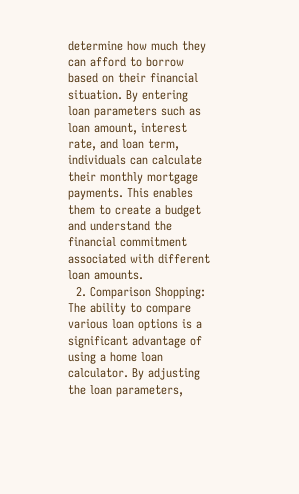determine how much they can afford to borrow based on their financial situation. By entering loan parameters such as loan amount, interest rate, and loan term, individuals can calculate their monthly mortgage payments. This enables them to create a budget and understand the financial commitment associated with different loan amounts.
  2. Comparison Shopping: The ability to compare various loan options is a significant advantage of using a home loan calculator. By adjusting the loan parameters,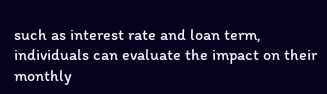such as interest rate and loan term, individuals can evaluate the impact on their monthly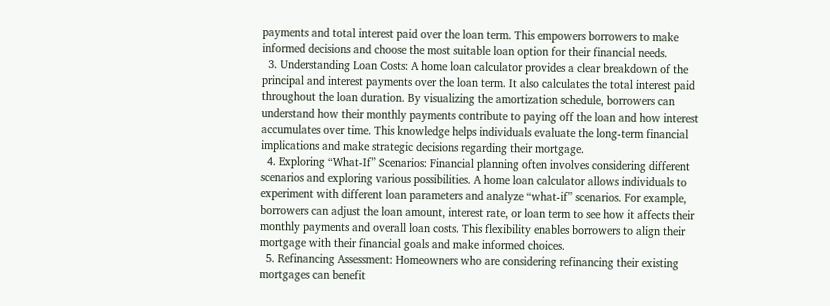payments and total interest paid over the loan term. This empowers borrowers to make informed decisions and choose the most suitable loan option for their financial needs.
  3. Understanding Loan Costs: A home loan calculator provides a clear breakdown of the principal and interest payments over the loan term. It also calculates the total interest paid throughout the loan duration. By visualizing the amortization schedule, borrowers can understand how their monthly payments contribute to paying off the loan and how interest accumulates over time. This knowledge helps individuals evaluate the long-term financial implications and make strategic decisions regarding their mortgage.
  4. Exploring “What-If” Scenarios: Financial planning often involves considering different scenarios and exploring various possibilities. A home loan calculator allows individuals to experiment with different loan parameters and analyze “what-if” scenarios. For example, borrowers can adjust the loan amount, interest rate, or loan term to see how it affects their monthly payments and overall loan costs. This flexibility enables borrowers to align their mortgage with their financial goals and make informed choices.
  5. Refinancing Assessment: Homeowners who are considering refinancing their existing mortgages can benefit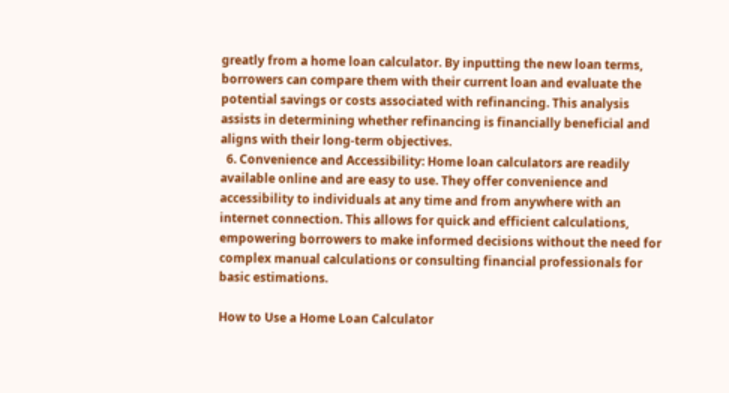greatly from a home loan calculator. By inputting the new loan terms, borrowers can compare them with their current loan and evaluate the potential savings or costs associated with refinancing. This analysis assists in determining whether refinancing is financially beneficial and aligns with their long-term objectives.
  6. Convenience and Accessibility: Home loan calculators are readily available online and are easy to use. They offer convenience and accessibility to individuals at any time and from anywhere with an internet connection. This allows for quick and efficient calculations, empowering borrowers to make informed decisions without the need for complex manual calculations or consulting financial professionals for basic estimations.

How to Use a Home Loan Calculator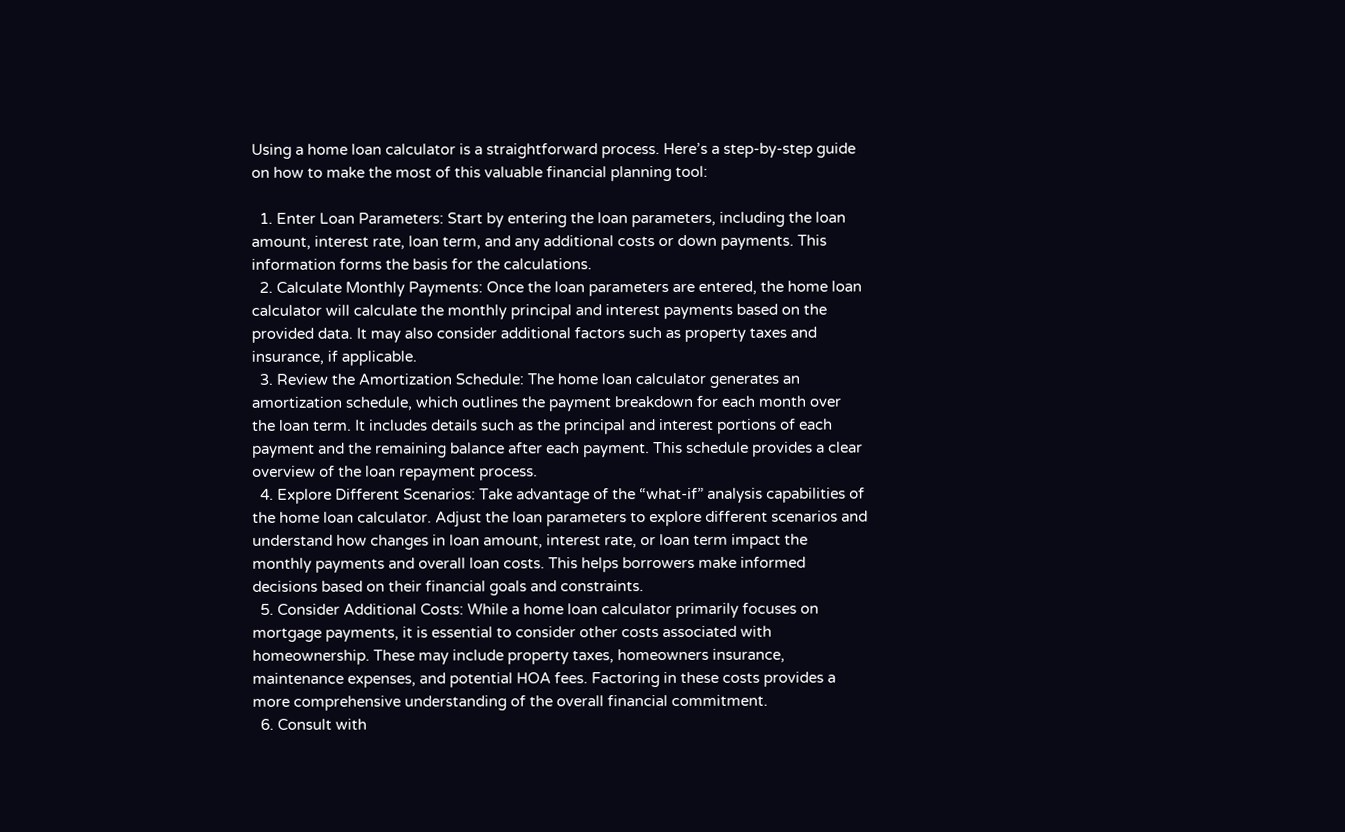Using a home loan calculator is a straightforward process. Here’s a step-by-step guide on how to make the most of this valuable financial planning tool:

  1. Enter Loan Parameters: Start by entering the loan parameters, including the loan amount, interest rate, loan term, and any additional costs or down payments. This information forms the basis for the calculations.
  2. Calculate Monthly Payments: Once the loan parameters are entered, the home loan calculator will calculate the monthly principal and interest payments based on the provided data. It may also consider additional factors such as property taxes and insurance, if applicable.
  3. Review the Amortization Schedule: The home loan calculator generates an amortization schedule, which outlines the payment breakdown for each month over the loan term. It includes details such as the principal and interest portions of each payment and the remaining balance after each payment. This schedule provides a clear overview of the loan repayment process.
  4. Explore Different Scenarios: Take advantage of the “what-if” analysis capabilities of the home loan calculator. Adjust the loan parameters to explore different scenarios and understand how changes in loan amount, interest rate, or loan term impact the monthly payments and overall loan costs. This helps borrowers make informed decisions based on their financial goals and constraints.
  5. Consider Additional Costs: While a home loan calculator primarily focuses on mortgage payments, it is essential to consider other costs associated with homeownership. These may include property taxes, homeowners insurance, maintenance expenses, and potential HOA fees. Factoring in these costs provides a more comprehensive understanding of the overall financial commitment.
  6. Consult with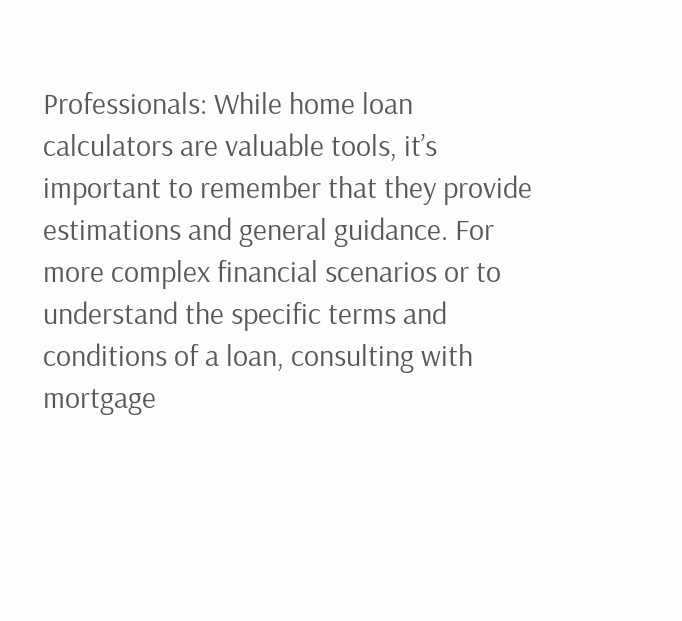Professionals: While home loan calculators are valuable tools, it’s important to remember that they provide estimations and general guidance. For more complex financial scenarios or to understand the specific terms and conditions of a loan, consulting with mortgage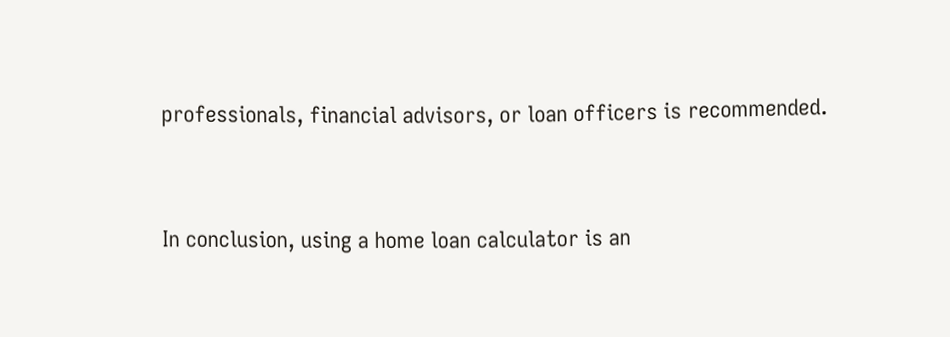professionals, financial advisors, or loan officers is recommended.


In conclusion, using a home loan calculator is an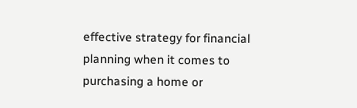effective strategy for financial planning when it comes to purchasing a home or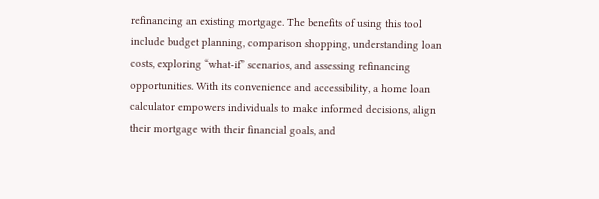refinancing an existing mortgage. The benefits of using this tool include budget planning, comparison shopping, understanding loan costs, exploring “what-if” scenarios, and assessing refinancing opportunities. With its convenience and accessibility, a home loan calculator empowers individuals to make informed decisions, align their mortgage with their financial goals, and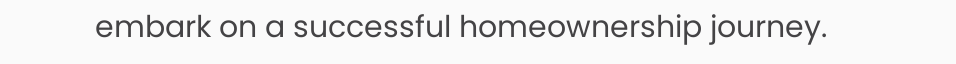embark on a successful homeownership journey.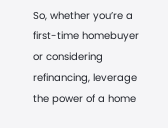So, whether you’re a first-time homebuyer or considering refinancing, leverage the power of a home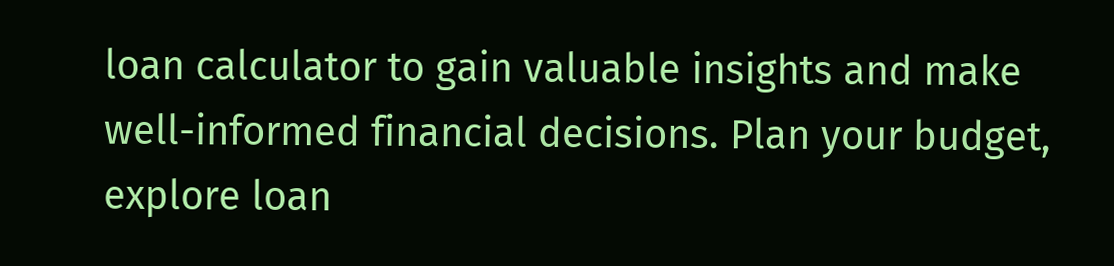loan calculator to gain valuable insights and make well-informed financial decisions. Plan your budget, explore loan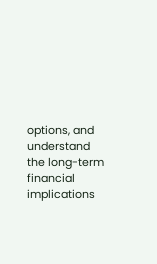options, and understand the long-term financial implications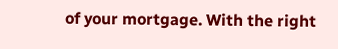of your mortgage. With the right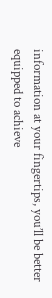information at your fingertips, you’ll be better equipped to achieve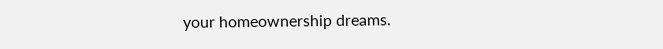your homeownership dreams.